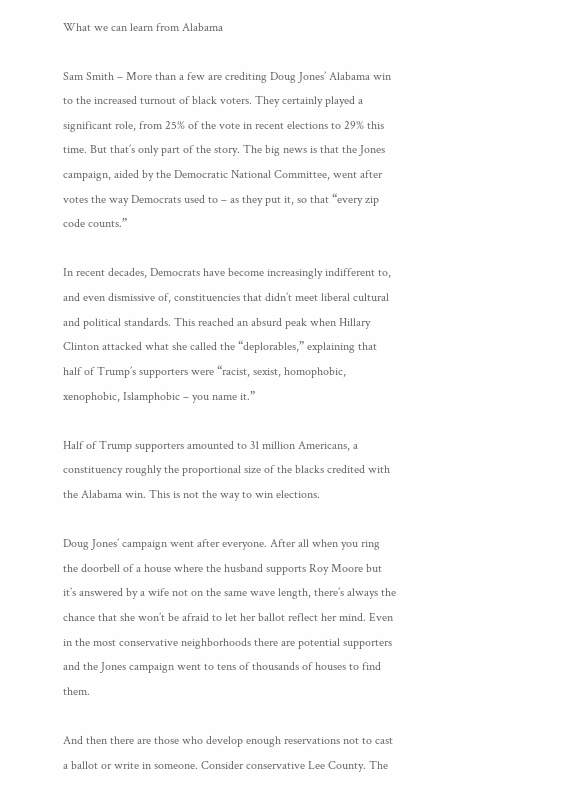What we can learn from Alabama

Sam Smith – More than a few are crediting Doug Jones’ Alabama win to the increased turnout of black voters. They certainly played a significant role, from 25% of the vote in recent elections to 29% this time. But that’s only part of the story. The big news is that the Jones campaign, aided by the Democratic National Committee, went after votes the way Democrats used to – as they put it, so that “every zip code counts.”

In recent decades, Democrats have become increasingly indifferent to, and even dismissive of, constituencies that didn’t meet liberal cultural and political standards. This reached an absurd peak when Hillary Clinton attacked what she called the “deplorables,” explaining that half of Trump’s supporters were “racist, sexist, homophobic, xenophobic, Islamphobic – you name it.”

Half of Trump supporters amounted to 31 million Americans, a constituency roughly the proportional size of the blacks credited with the Alabama win. This is not the way to win elections.

Doug Jones’ campaign went after everyone. After all when you ring the doorbell of a house where the husband supports Roy Moore but it’s answered by a wife not on the same wave length, there’s always the chance that she won’t be afraid to let her ballot reflect her mind. Even in the most conservative neighborhoods there are potential supporters and the Jones campaign went to tens of thousands of houses to find them.

And then there are those who develop enough reservations not to cast a ballot or write in someone. Consider conservative Lee County. The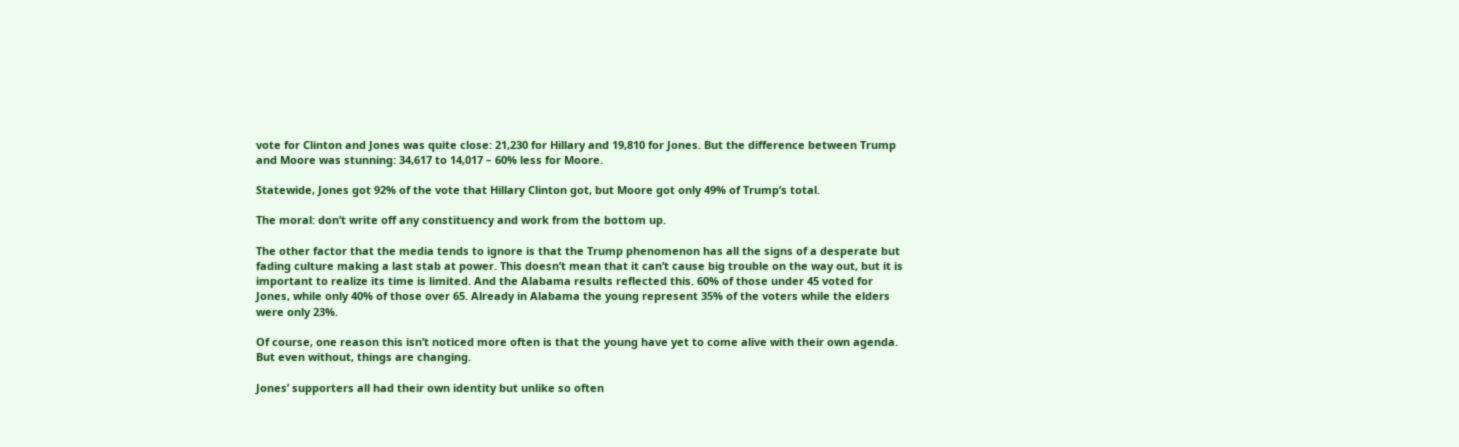vote for Clinton and Jones was quite close: 21,230 for Hillary and 19,810 for Jones. But the difference between Trump and Moore was stunning: 34,617 to 14,017 – 60% less for Moore.

Statewide, Jones got 92% of the vote that Hillary Clinton got, but Moore got only 49% of Trump’s total.

The moral: don’t write off any constituency and work from the bottom up.

The other factor that the media tends to ignore is that the Trump phenomenon has all the signs of a desperate but fading culture making a last stab at power. This doesn’t mean that it can’t cause big trouble on the way out, but it is important to realize its time is limited. And the Alabama results reflected this. 60% of those under 45 voted for Jones, while only 40% of those over 65. Already in Alabama the young represent 35% of the voters while the elders were only 23%.

Of course, one reason this isn’t noticed more often is that the young have yet to come alive with their own agenda. But even without, things are changing.

Jones’ supporters all had their own identity but unlike so often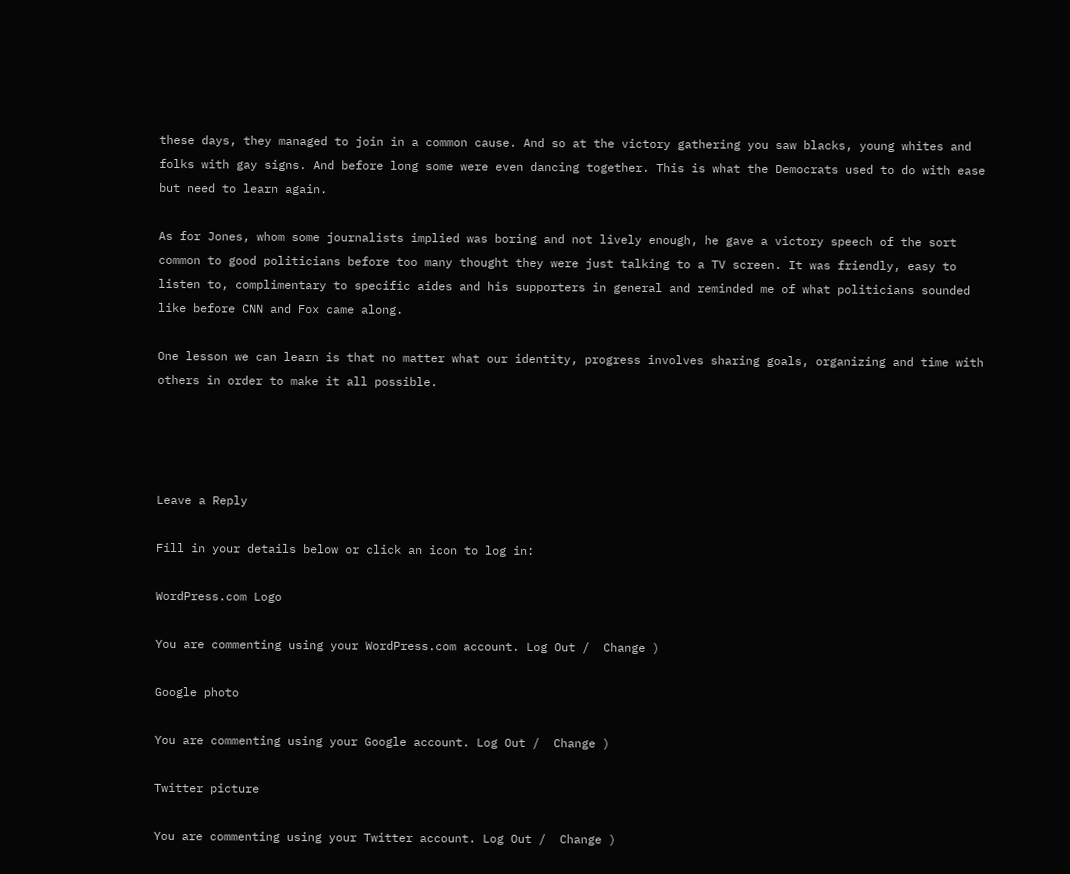these days, they managed to join in a common cause. And so at the victory gathering you saw blacks, young whites and folks with gay signs. And before long some were even dancing together. This is what the Democrats used to do with ease but need to learn again.

As for Jones, whom some journalists implied was boring and not lively enough, he gave a victory speech of the sort common to good politicians before too many thought they were just talking to a TV screen. It was friendly, easy to listen to, complimentary to specific aides and his supporters in general and reminded me of what politicians sounded like before CNN and Fox came along.

One lesson we can learn is that no matter what our identity, progress involves sharing goals, organizing and time with others in order to make it all possible.




Leave a Reply

Fill in your details below or click an icon to log in:

WordPress.com Logo

You are commenting using your WordPress.com account. Log Out /  Change )

Google photo

You are commenting using your Google account. Log Out /  Change )

Twitter picture

You are commenting using your Twitter account. Log Out /  Change )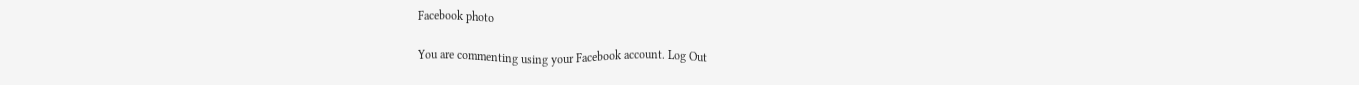Facebook photo

You are commenting using your Facebook account. Log Out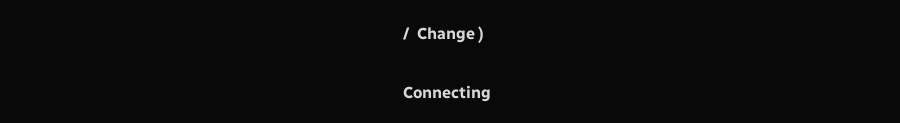/  Change )

Connecting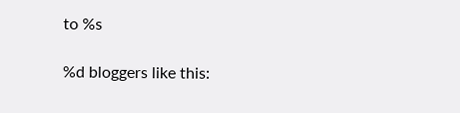to %s

%d bloggers like this: